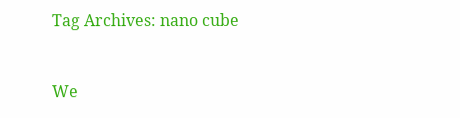Tag Archives: nano cube


We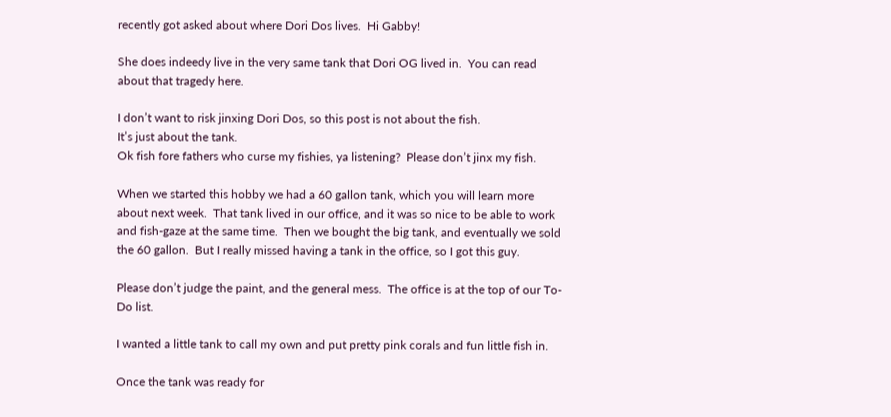recently got asked about where Dori Dos lives.  Hi Gabby!

She does indeedy live in the very same tank that Dori OG lived in.  You can read about that tragedy here.

I don’t want to risk jinxing Dori Dos, so this post is not about the fish.
It’s just about the tank.
Ok fish fore fathers who curse my fishies, ya listening?  Please don’t jinx my fish.

When we started this hobby we had a 60 gallon tank, which you will learn more about next week.  That tank lived in our office, and it was so nice to be able to work and fish-gaze at the same time.  Then we bought the big tank, and eventually we sold the 60 gallon.  But I really missed having a tank in the office, so I got this guy.

Please don’t judge the paint, and the general mess.  The office is at the top of our To-Do list.

I wanted a little tank to call my own and put pretty pink corals and fun little fish in.

Once the tank was ready for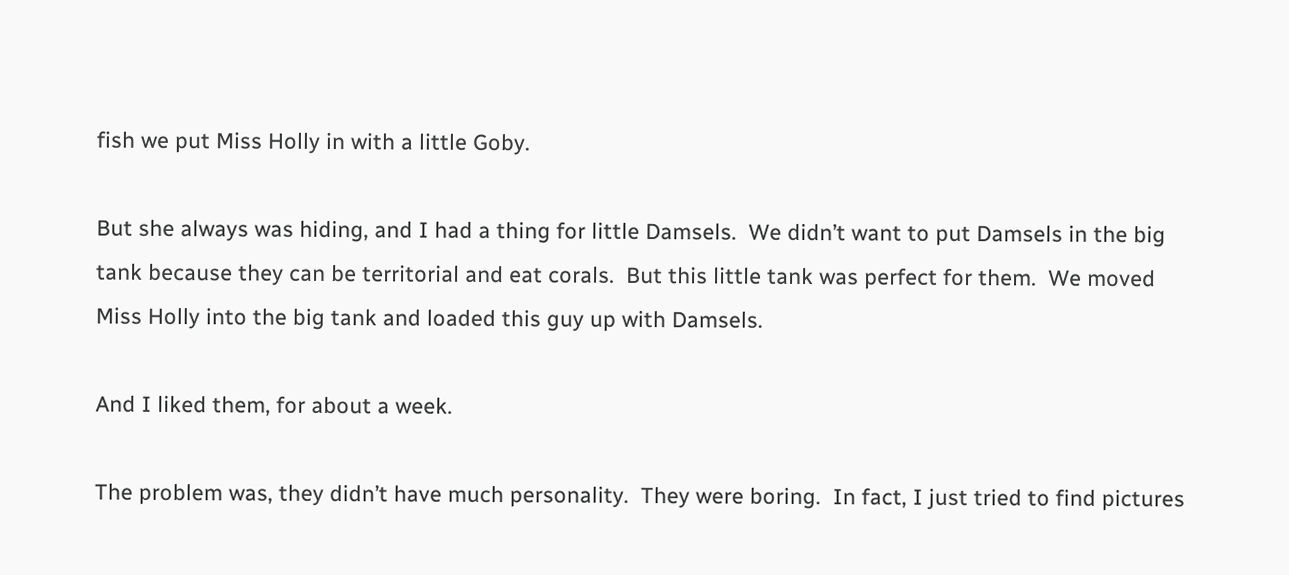fish we put Miss Holly in with a little Goby.

But she always was hiding, and I had a thing for little Damsels.  We didn’t want to put Damsels in the big tank because they can be territorial and eat corals.  But this little tank was perfect for them.  We moved Miss Holly into the big tank and loaded this guy up with Damsels.

And I liked them, for about a week.

The problem was, they didn’t have much personality.  They were boring.  In fact, I just tried to find pictures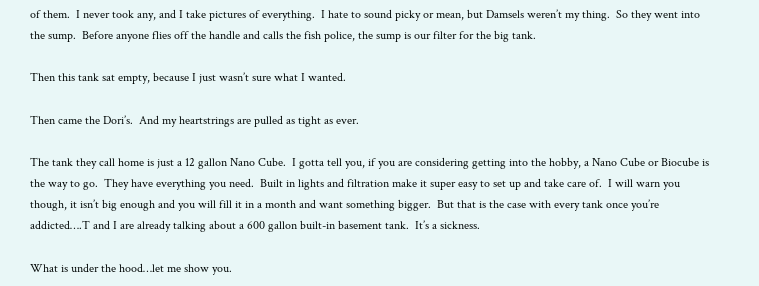of them.  I never took any, and I take pictures of everything.  I hate to sound picky or mean, but Damsels weren’t my thing.  So they went into the sump.  Before anyone flies off the handle and calls the fish police, the sump is our filter for the big tank.

Then this tank sat empty, because I just wasn’t sure what I wanted.

Then came the Dori’s.  And my heartstrings are pulled as tight as ever.

The tank they call home is just a 12 gallon Nano Cube.  I gotta tell you, if you are considering getting into the hobby, a Nano Cube or Biocube is the way to go.  They have everything you need.  Built in lights and filtration make it super easy to set up and take care of.  I will warn you though, it isn’t big enough and you will fill it in a month and want something bigger.  But that is the case with every tank once you’re addicted….T and I are already talking about a 600 gallon built-in basement tank.  It’s a sickness.

What is under the hood…let me show you.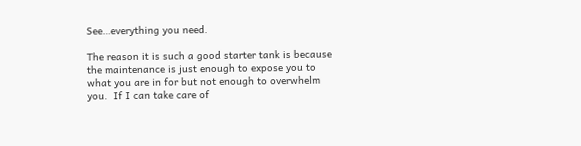See…everything you need.

The reason it is such a good starter tank is because the maintenance is just enough to expose you to what you are in for but not enough to overwhelm you.  If I can take care of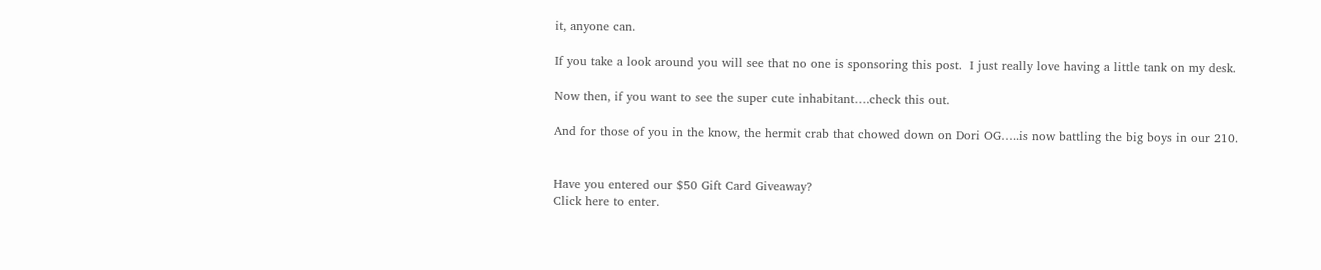it, anyone can.

If you take a look around you will see that no one is sponsoring this post.  I just really love having a little tank on my desk.

Now then, if you want to see the super cute inhabitant….check this out.

And for those of you in the know, the hermit crab that chowed down on Dori OG…..is now battling the big boys in our 210.


Have you entered our $50 Gift Card Giveaway?
Click here to enter.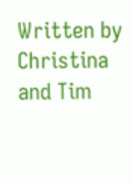Written by Christina and Tim